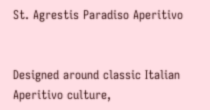St. Agrestis Paradiso Aperitivo


Designed around classic Italian Aperitivo culture,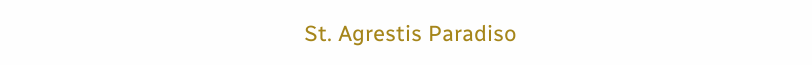St. Agrestis Paradiso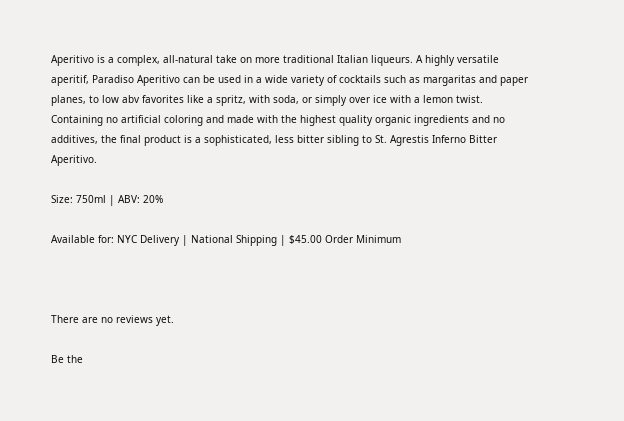Aperitivo is a complex, all-natural take on more traditional Italian liqueurs. A highly versatile aperitif, Paradiso Aperitivo can be used in a wide variety of cocktails such as margaritas and paper planes, to low abv favorites like a spritz, with soda, or simply over ice with a lemon twist. Containing no artificial coloring and made with the highest quality organic ingredients and no additives, the final product is a sophisticated, less bitter sibling to St. Agrestis Inferno Bitter Aperitivo.

Size: 750ml | ABV: 20%

Available for: NYC Delivery | National Shipping | $45.00 Order Minimum



There are no reviews yet.

Be the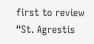first to review “St. Agrestis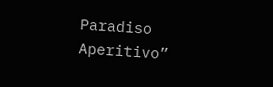Paradiso Aperitivo”